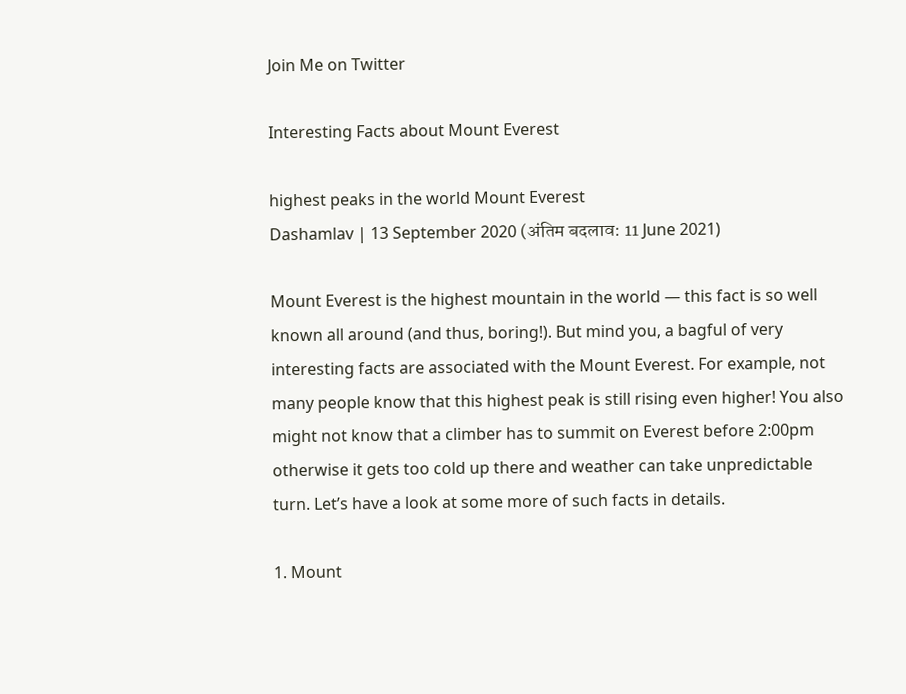Join Me on Twitter

Interesting Facts about Mount Everest

highest peaks in the world Mount Everest
Dashamlav | 13 September 2020 (अंतिम बदलाव: 11 June 2021)

Mount Everest is the highest mountain in the world — this fact is so well known all around (and thus, boring!). But mind you, a bagful of very interesting facts are associated with the Mount Everest. For example, not many people know that this highest peak is still rising even higher! You also might not know that a climber has to summit on Everest before 2:00pm otherwise it gets too cold up there and weather can take unpredictable turn. Let’s have a look at some more of such facts in details.

1. Mount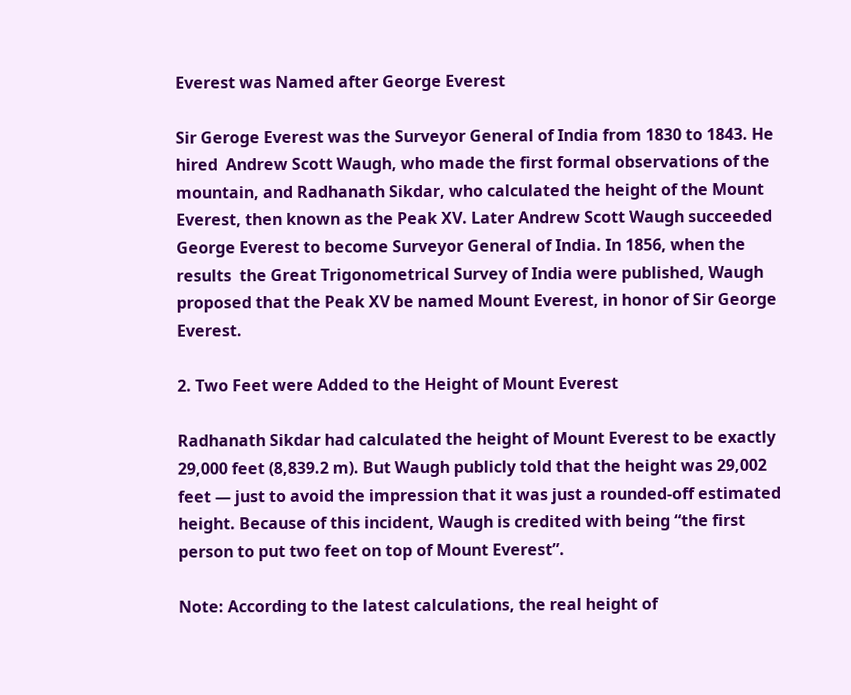Everest was Named after George Everest

Sir Geroge Everest was the Surveyor General of India from 1830 to 1843. He hired  Andrew Scott Waugh, who made the first formal observations of the mountain, and Radhanath Sikdar, who calculated the height of the Mount Everest, then known as the Peak XV. Later Andrew Scott Waugh succeeded George Everest to become Surveyor General of India. In 1856, when the results  the Great Trigonometrical Survey of India were published, Waugh proposed that the Peak XV be named Mount Everest, in honor of Sir George Everest.

2. Two Feet were Added to the Height of Mount Everest

Radhanath Sikdar had calculated the height of Mount Everest to be exactly 29,000 feet (8,839.2 m). But Waugh publicly told that the height was 29,002 feet — just to avoid the impression that it was just a rounded-off estimated height. Because of this incident, Waugh is credited with being “the first person to put two feet on top of Mount Everest”.

Note: According to the latest calculations, the real height of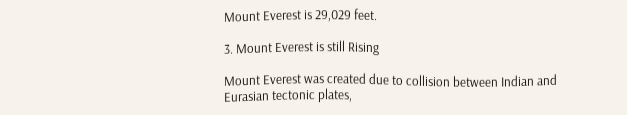Mount Everest is 29,029 feet.

3. Mount Everest is still Rising

Mount Everest was created due to collision between Indian and Eurasian tectonic plates,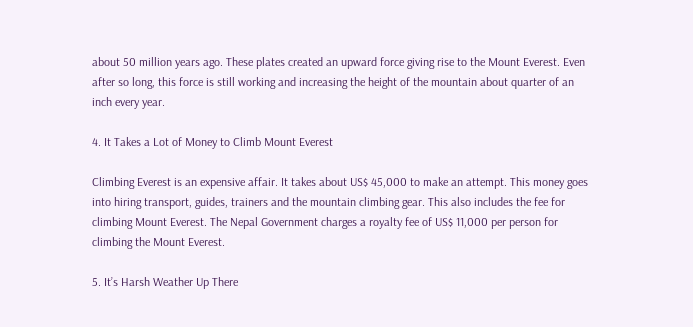about 50 million years ago. These plates created an upward force giving rise to the Mount Everest. Even after so long, this force is still working and increasing the height of the mountain about quarter of an inch every year.

4. It Takes a Lot of Money to Climb Mount Everest

Climbing Everest is an expensive affair. It takes about US$ 45,000 to make an attempt. This money goes into hiring transport, guides, trainers and the mountain climbing gear. This also includes the fee for climbing Mount Everest. The Nepal Government charges a royalty fee of US$ 11,000 per person for climbing the Mount Everest.

5. It’s Harsh Weather Up There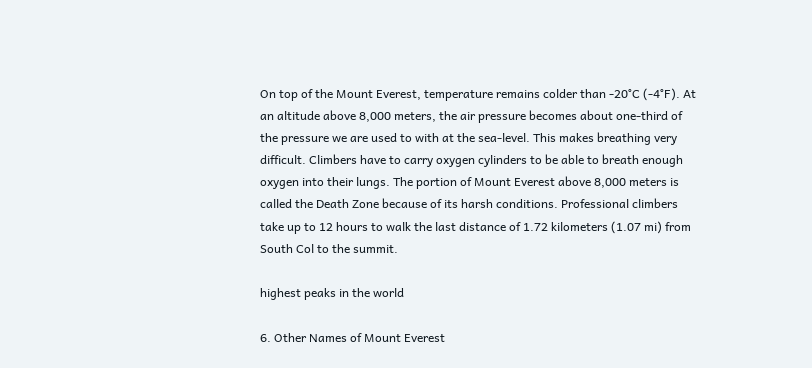On top of the Mount Everest, temperature remains colder than -20°C (-4°F). At an altitude above 8,000 meters, the air pressure becomes about one-third of the pressure we are used to with at the sea-level. This makes breathing very difficult. Climbers have to carry oxygen cylinders to be able to breath enough oxygen into their lungs. The portion of Mount Everest above 8,000 meters is called the Death Zone because of its harsh conditions. Professional climbers take up to 12 hours to walk the last distance of 1.72 kilometers (1.07 mi) from South Col to the summit.

highest peaks in the world

6. Other Names of Mount Everest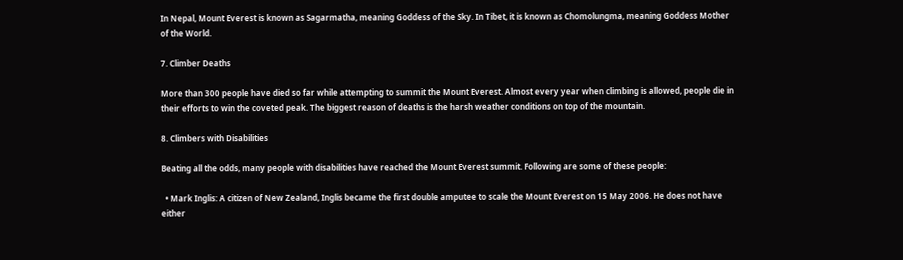In Nepal, Mount Everest is known as Sagarmatha, meaning Goddess of the Sky. In Tibet, it is known as Chomolungma, meaning Goddess Mother of the World.

7. Climber Deaths

More than 300 people have died so far while attempting to summit the Mount Everest. Almost every year when climbing is allowed, people die in their efforts to win the coveted peak. The biggest reason of deaths is the harsh weather conditions on top of the mountain.

8. Climbers with Disabilities

Beating all the odds, many people with disabilities have reached the Mount Everest summit. Following are some of these people:

  • Mark Inglis: A citizen of New Zealand, Inglis became the first double amputee to scale the Mount Everest on 15 May 2006. He does not have either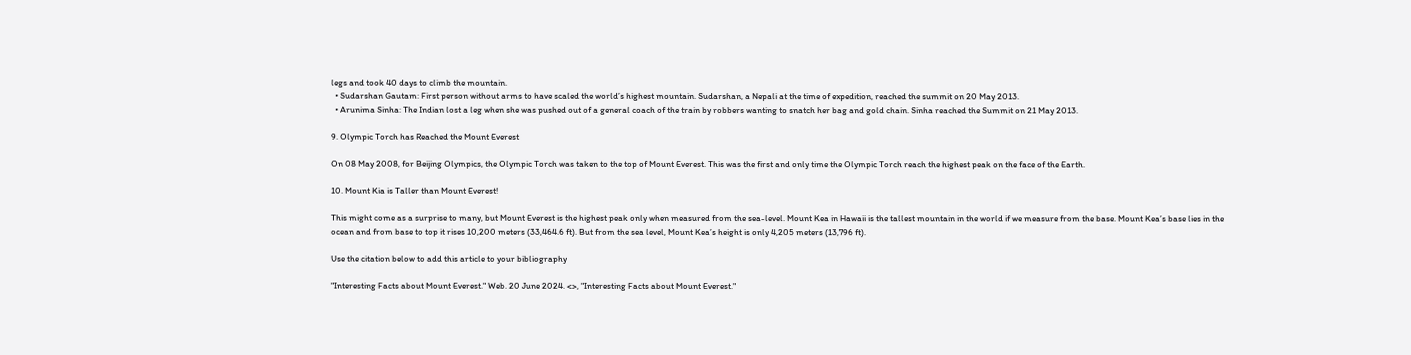legs and took 40 days to climb the mountain.
  • Sudarshan Gautam: First person without arms to have scaled the world’s highest mountain. Sudarshan, a Nepali at the time of expedition, reached the summit on 20 May 2013.
  • Arunima Sinha: The Indian lost a leg when she was pushed out of a general coach of the train by robbers wanting to snatch her bag and gold chain. Sinha reached the Summit on 21 May 2013.

9. Olympic Torch has Reached the Mount Everest

On 08 May 2008, for Beijing Olympics, the Olympic Torch was taken to the top of Mount Everest. This was the first and only time the Olympic Torch reach the highest peak on the face of the Earth.

10. Mount Kia is Taller than Mount Everest!

This might come as a surprise to many, but Mount Everest is the highest peak only when measured from the sea-level. Mount Kea in Hawaii is the tallest mountain in the world if we measure from the base. Mount Kea’s base lies in the ocean and from base to top it rises 10,200 meters (33,464.6 ft). But from the sea level, Mount Kea’s height is only 4,205 meters (13,796 ft).

Use the citation below to add this article to your bibliography

"Interesting Facts about Mount Everest." Web. 20 June 2024. <>, "Interesting Facts about Mount Everest."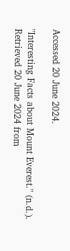Accessed 20 June 2024.

"Interesting Facts about Mount Everest." (n.d.). Retrieved 20 June 2024 from